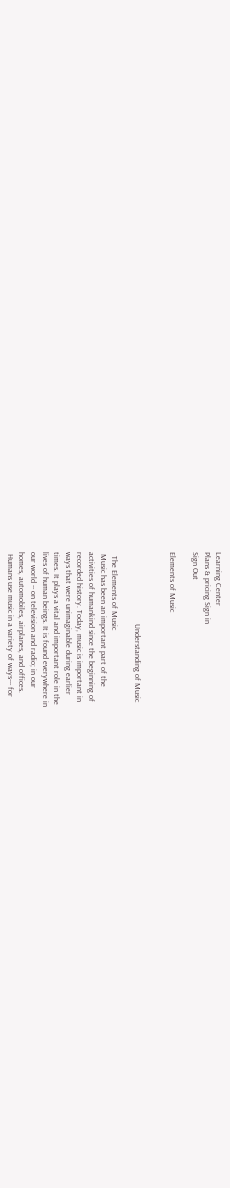Learning Center
Plans & pricing Sign in
Sign Out

Elements of Music


                                    Understanding of Music

  The Elements of Music
 Music has been an important part of the
activities of humankind since the beginning of
recorded history. Today, music is important in
ways that were unimaginable during earlier
times. It plays a vital and important role in the
lives of human beings. It is found everywhere in
our world -- on television and radio; in our
homes, automobiles, airplanes, and offices.
 Humans use music in a variety of ways--- for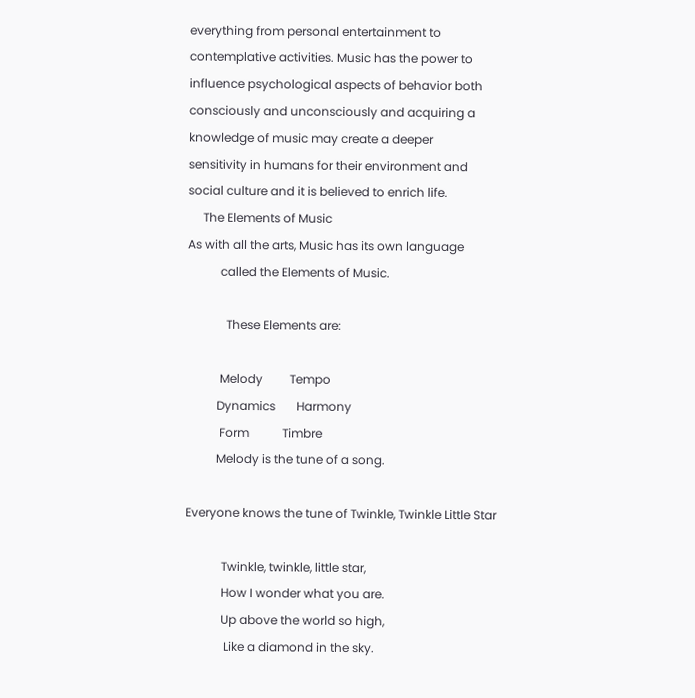everything from personal entertainment to
contemplative activities. Music has the power to
influence psychological aspects of behavior both
consciously and unconsciously and acquiring a
knowledge of music may create a deeper
sensitivity in humans for their environment and
social culture and it is believed to enrich life.
     The Elements of Music
As with all the arts, Music has its own language
           called the Elements of Music.

             These Elements are:

           Melody         Tempo
          Dynamics       Harmony
           Form           Timbre
          Melody is the tune of a song.

Everyone knows the tune of Twinkle, Twinkle Little Star

            Twinkle, twinkle, little star,
            How I wonder what you are.
            Up above the world so high,
             Like a diamond in the sky.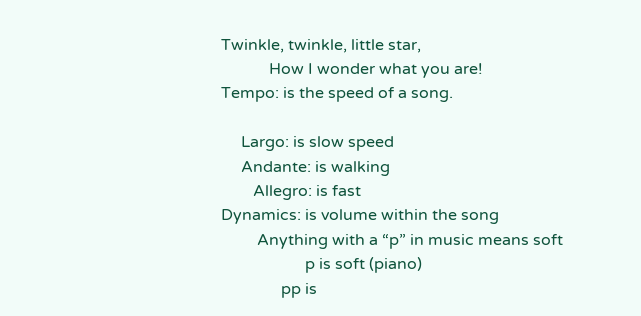Twinkle, twinkle, little star,
            How I wonder what you are!
Tempo: is the speed of a song.

     Largo: is slow speed
     Andante: is walking
        Allegro: is fast
Dynamics: is volume within the song
         Anything with a “p” in music means soft
                     p is soft (piano)
               pp is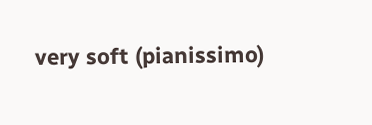very soft (pianissimo)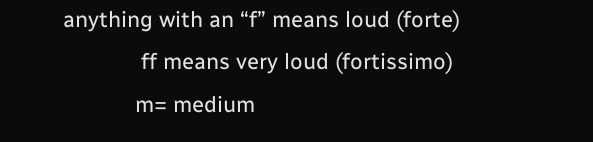anything with an “f” means loud (forte)
             ff means very loud (fortissimo)
            m= medium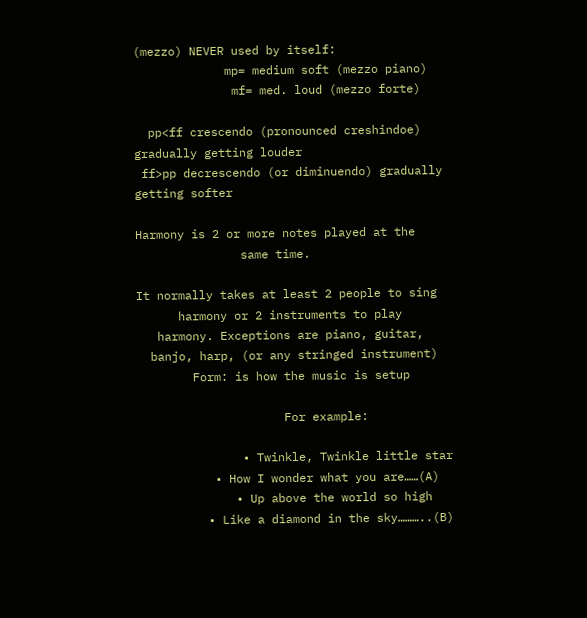(mezzo) NEVER used by itself:
             mp= medium soft (mezzo piano)
              mf= med. loud (mezzo forte)

  pp<ff crescendo (pronounced creshindoe) gradually getting louder
 ff>pp decrescendo (or diminuendo) gradually getting softer

Harmony is 2 or more notes played at the
               same time.

It normally takes at least 2 people to sing
      harmony or 2 instruments to play
   harmony. Exceptions are piano, guitar,
  banjo, harp, (or any stringed instrument)
        Form: is how the music is setup

                     For example:

               • Twinkle, Twinkle little star
           • How I wonder what you are……(A)
              • Up above the world so high
          • Like a diamond in the sky………..(B)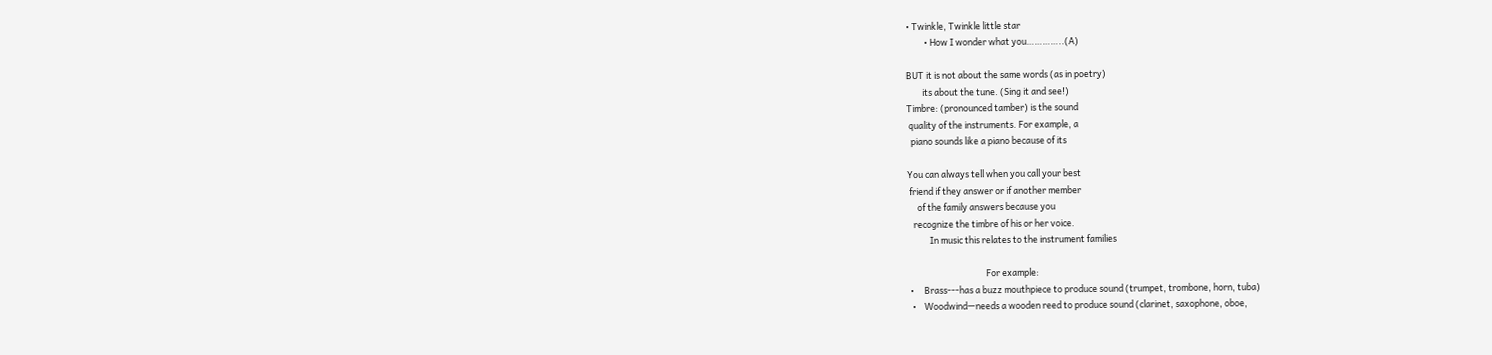• Twinkle, Twinkle little star
         • How I wonder what you…………..(A)

BUT it is not about the same words (as in poetry)
        its about the tune. (Sing it and see!)
Timbre: (pronounced tamber) is the sound
 quality of the instruments. For example, a
  piano sounds like a piano because of its

You can always tell when you call your best
 friend if they answer or if another member
     of the family answers because you
   recognize the timbre of his or her voice.
           In music this relates to the instrument families

                                       For example:
 •     Brass---has a buzz mouthpiece to produce sound (trumpet, trombone, horn, tuba)
  •    Woodwind—needs a wooden reed to produce sound (clarinet, saxophone, oboe,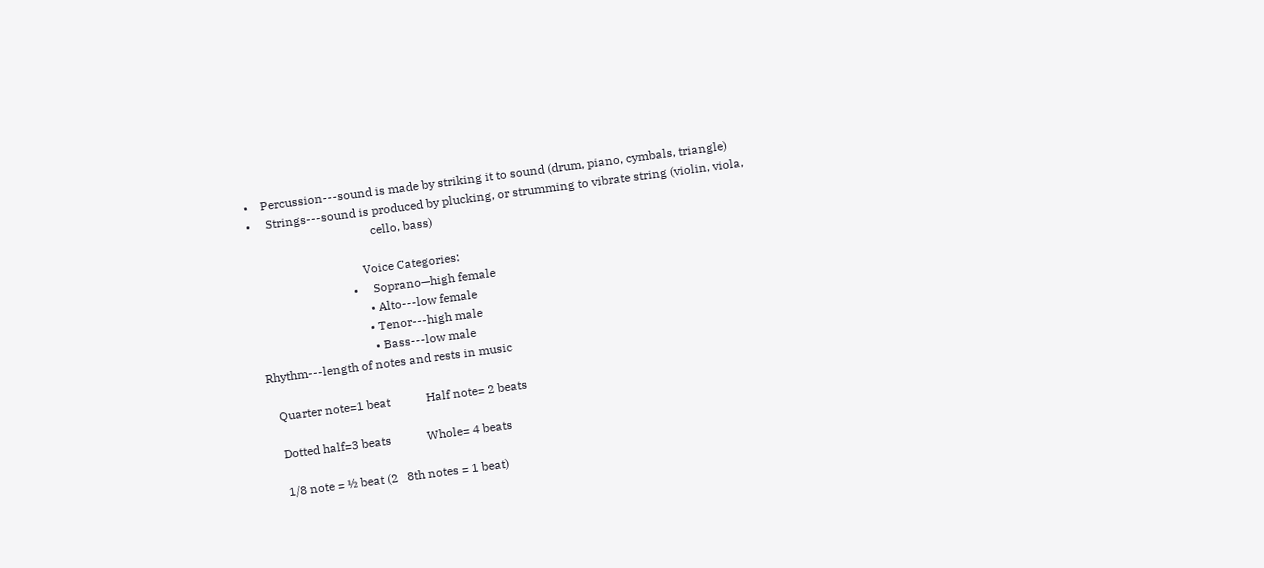•    Percussion---sound is made by striking it to sound (drum, piano, cymbals, triangle)
•     Strings---sound is produced by plucking, or strumming to vibrate string (violin, viola,
                                         cello, bass)

                                     Voice Categories:
                                 •     Soprano—high female
                                      • Alto---low female
                                     • Tenor---high male
                                      • Bass---low male
Rhythm---length of notes and rests in music

   Quarter note=1 beat            Half note= 2 beats

   Dotted half=3 beats            Whole= 4 beats

   1/8 note = ½ beat (2   8th notes = 1 beat)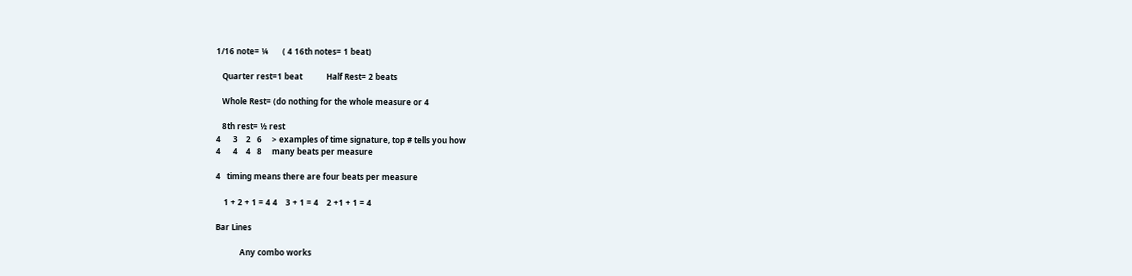1/16 note= ¼       ( 4 16th notes= 1 beat)

   Quarter rest=1 beat            Half Rest= 2 beats

   Whole Rest= (do nothing for the whole measure or 4

   8th rest= ½ rest
4      3    2   6     > examples of time signature, top # tells you how
4      4    4   8     many beats per measure

4   timing means there are four beats per measure

    1 + 2 + 1 = 4 4    3 + 1 = 4    2 +1 + 1 = 4

Bar Lines

            Any combo works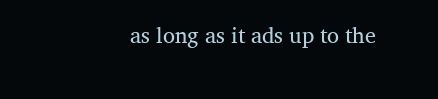as long as it ads up to the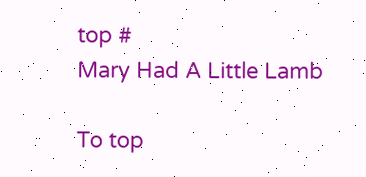top #
Mary Had A Little Lamb

To top